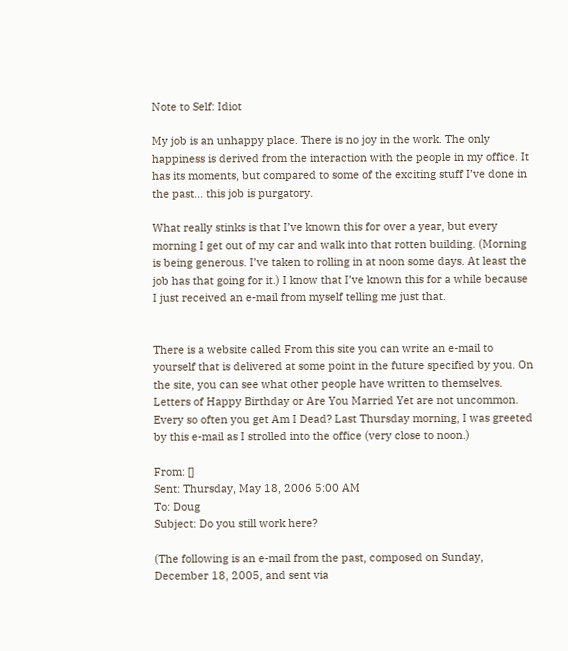Note to Self: Idiot

My job is an unhappy place. There is no joy in the work. The only happiness is derived from the interaction with the people in my office. It has its moments, but compared to some of the exciting stuff I’ve done in the past… this job is purgatory.

What really stinks is that I’ve known this for over a year, but every morning I get out of my car and walk into that rotten building. (Morning is being generous. I’ve taken to rolling in at noon some days. At least the job has that going for it.) I know that I’ve known this for a while because I just received an e-mail from myself telling me just that.


There is a website called From this site you can write an e-mail to yourself that is delivered at some point in the future specified by you. On the site, you can see what other people have written to themselves. Letters of Happy Birthday or Are You Married Yet are not uncommon. Every so often you get Am I Dead? Last Thursday morning, I was greeted by this e-mail as I strolled into the office (very close to noon.)

From: []
Sent: Thursday, May 18, 2006 5:00 AM
To: Doug
Subject: Do you still work here?

(The following is an e-mail from the past, composed on Sunday, December 18, 2005, and sent via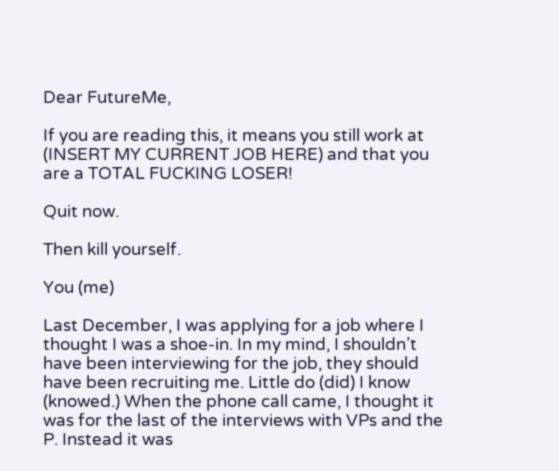Dear FutureMe,

If you are reading this, it means you still work at (INSERT MY CURRENT JOB HERE) and that you are a TOTAL FUCKING LOSER!

Quit now.

Then kill yourself.

You (me)

Last December, I was applying for a job where I thought I was a shoe-in. In my mind, I shouldn’t have been interviewing for the job, they should have been recruiting me. Little do (did) I know (knowed.) When the phone call came, I thought it was for the last of the interviews with VPs and the P. Instead it was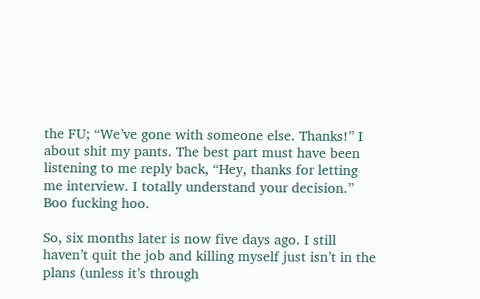the FU; “We’ve gone with someone else. Thanks!” I about shit my pants. The best part must have been listening to me reply back, “Hey, thanks for letting me interview. I totally understand your decision.” Boo fucking hoo.

So, six months later is now five days ago. I still haven’t quit the job and killing myself just isn’t in the plans (unless it’s through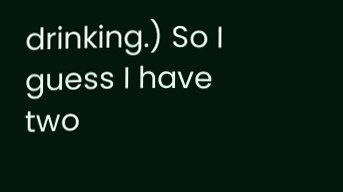drinking.) So I guess I have two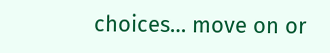choices… move on or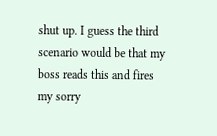shut up. I guess the third scenario would be that my boss reads this and fires my sorry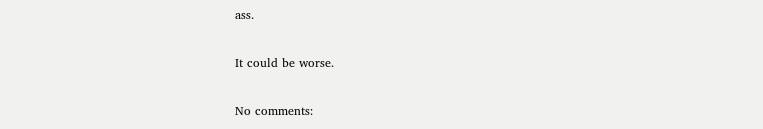ass.

It could be worse.

No comments: